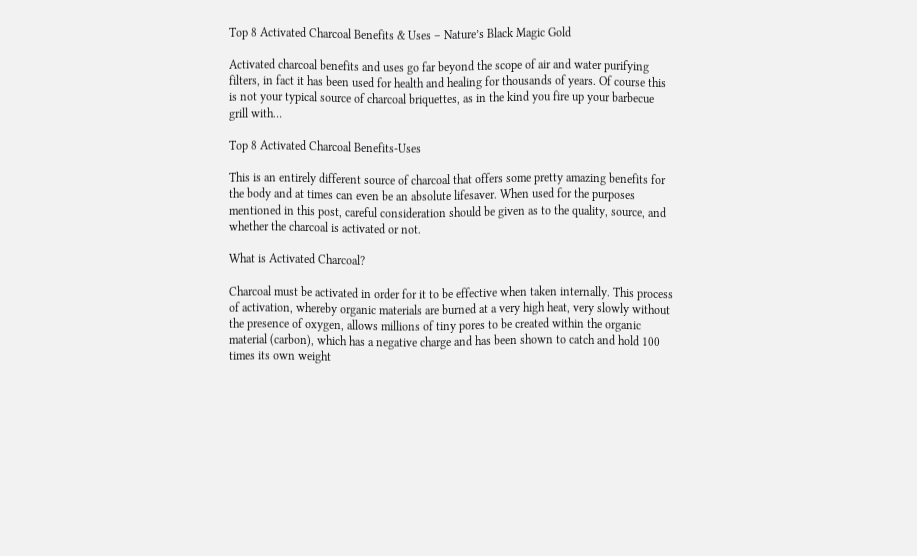Top 8 Activated Charcoal Benefits & Uses – Nature’s Black Magic Gold

Activated charcoal benefits and uses go far beyond the scope of air and water purifying filters, in fact it has been used for health and healing for thousands of years. Of course this is not your typical source of charcoal briquettes, as in the kind you fire up your barbecue grill with…

Top 8 Activated Charcoal Benefits-Uses

This is an entirely different source of charcoal that offers some pretty amazing benefits for the body and at times can even be an absolute lifesaver. When used for the purposes mentioned in this post, careful consideration should be given as to the quality, source, and whether the charcoal is activated or not.

What is Activated Charcoal?

Charcoal must be activated in order for it to be effective when taken internally. This process of activation, whereby organic materials are burned at a very high heat, very slowly without the presence of oxygen, allows millions of tiny pores to be created within the organic material (carbon), which has a negative charge and has been shown to catch and hold 100 times its own weight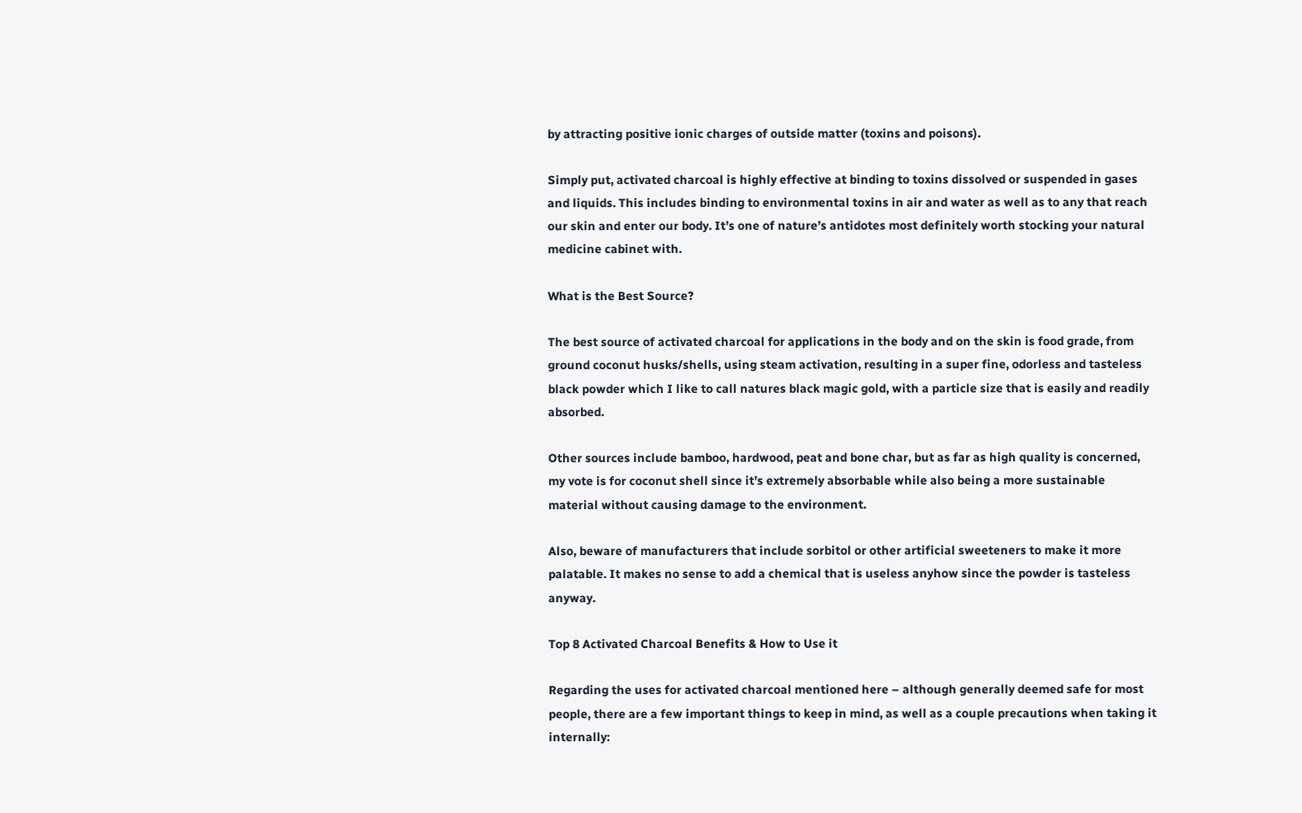by attracting positive ionic charges of outside matter (toxins and poisons).

Simply put, activated charcoal is highly effective at binding to toxins dissolved or suspended in gases and liquids. This includes binding to environmental toxins in air and water as well as to any that reach our skin and enter our body. It’s one of nature’s antidotes most definitely worth stocking your natural medicine cabinet with.

What is the Best Source?

The best source of activated charcoal for applications in the body and on the skin is food grade, from ground coconut husks/shells, using steam activation, resulting in a super fine, odorless and tasteless black powder which I like to call natures black magic gold, with a particle size that is easily and readily absorbed.

Other sources include bamboo, hardwood, peat and bone char, but as far as high quality is concerned, my vote is for coconut shell since it’s extremely absorbable while also being a more sustainable material without causing damage to the environment.

Also, beware of manufacturers that include sorbitol or other artificial sweeteners to make it more palatable. It makes no sense to add a chemical that is useless anyhow since the powder is tasteless anyway.

Top 8 Activated Charcoal Benefits & How to Use it

Regarding the uses for activated charcoal mentioned here – although generally deemed safe for most people, there are a few important things to keep in mind, as well as a couple precautions when taking it internally: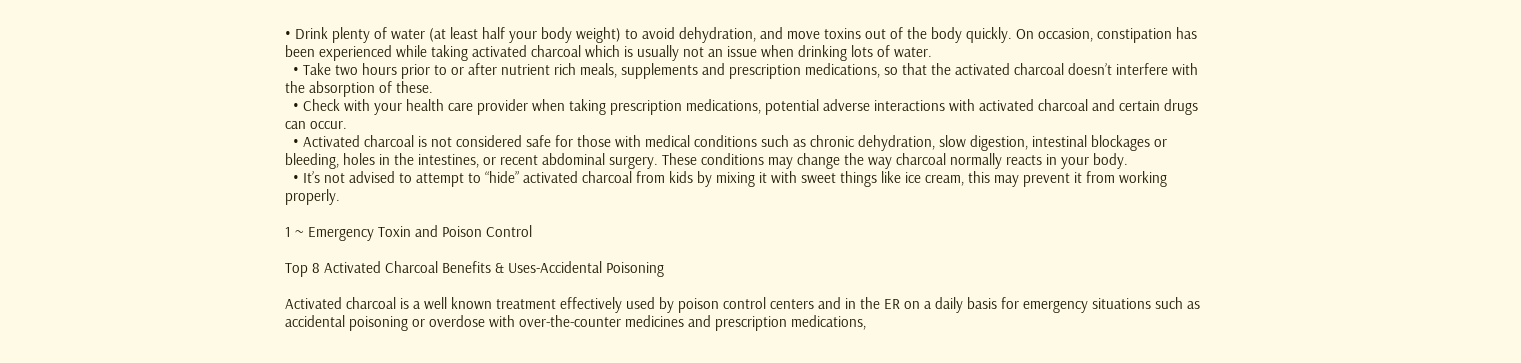• Drink plenty of water (at least half your body weight) to avoid dehydration, and move toxins out of the body quickly. On occasion, constipation has been experienced while taking activated charcoal which is usually not an issue when drinking lots of water.
  • Take two hours prior to or after nutrient rich meals, supplements and prescription medications, so that the activated charcoal doesn’t interfere with the absorption of these.
  • Check with your health care provider when taking prescription medications, potential adverse interactions with activated charcoal and certain drugs can occur.
  • Activated charcoal is not considered safe for those with medical conditions such as chronic dehydration, slow digestion, intestinal blockages or bleeding, holes in the intestines, or recent abdominal surgery. These conditions may change the way charcoal normally reacts in your body.
  • It’s not advised to attempt to “hide” activated charcoal from kids by mixing it with sweet things like ice cream, this may prevent it from working properly.

1 ~ Emergency Toxin and Poison Control

Top 8 Activated Charcoal Benefits & Uses-Accidental Poisoning

Activated charcoal is a well known treatment effectively used by poison control centers and in the ER on a daily basis for emergency situations such as accidental poisoning or overdose with over-the-counter medicines and prescription medications,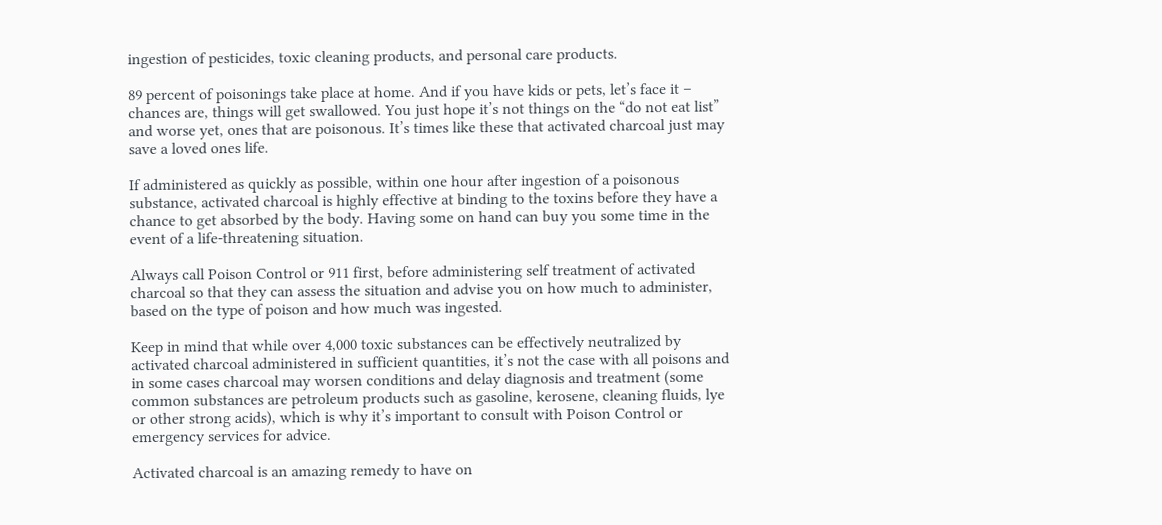ingestion of pesticides, toxic cleaning products, and personal care products.

89 percent of poisonings take place at home. And if you have kids or pets, let’s face it – chances are, things will get swallowed. You just hope it’s not things on the “do not eat list” and worse yet, ones that are poisonous. It’s times like these that activated charcoal just may save a loved ones life.

If administered as quickly as possible, within one hour after ingestion of a poisonous substance, activated charcoal is highly effective at binding to the toxins before they have a chance to get absorbed by the body. Having some on hand can buy you some time in the event of a life-threatening situation.

Always call Poison Control or 911 first, before administering self treatment of activated charcoal so that they can assess the situation and advise you on how much to administer, based on the type of poison and how much was ingested.

Keep in mind that while over 4,000 toxic substances can be effectively neutralized by activated charcoal administered in sufficient quantities, it’s not the case with all poisons and in some cases charcoal may worsen conditions and delay diagnosis and treatment (some common substances are petroleum products such as gasoline, kerosene, cleaning fluids, lye or other strong acids), which is why it’s important to consult with Poison Control or emergency services for advice.

Activated charcoal is an amazing remedy to have on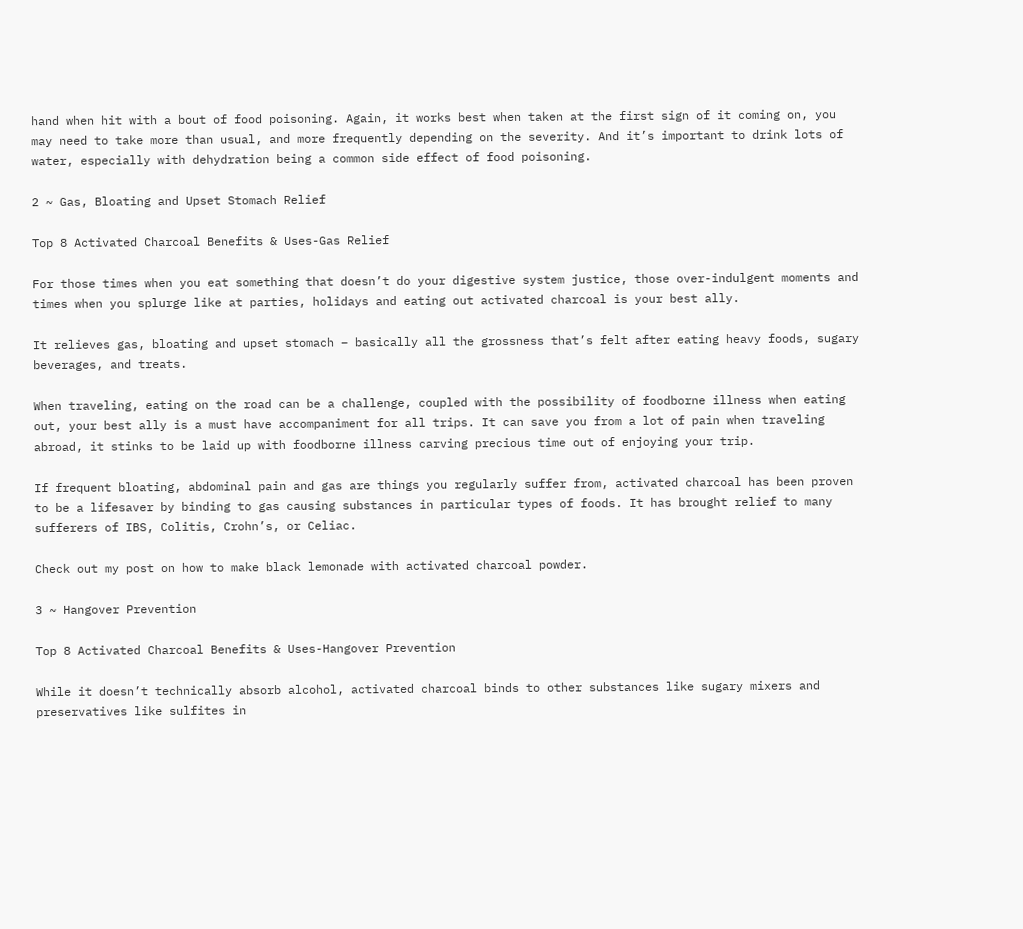hand when hit with a bout of food poisoning. Again, it works best when taken at the first sign of it coming on, you may need to take more than usual, and more frequently depending on the severity. And it’s important to drink lots of water, especially with dehydration being a common side effect of food poisoning.

2 ~ Gas, Bloating and Upset Stomach Relief

Top 8 Activated Charcoal Benefits & Uses-Gas Relief

For those times when you eat something that doesn’t do your digestive system justice, those over-indulgent moments and times when you splurge like at parties, holidays and eating out activated charcoal is your best ally.

It relieves gas, bloating and upset stomach – basically all the grossness that’s felt after eating heavy foods, sugary beverages, and treats.

When traveling, eating on the road can be a challenge, coupled with the possibility of foodborne illness when eating out, your best ally is a must have accompaniment for all trips. It can save you from a lot of pain when traveling abroad, it stinks to be laid up with foodborne illness carving precious time out of enjoying your trip.

If frequent bloating, abdominal pain and gas are things you regularly suffer from, activated charcoal has been proven to be a lifesaver by binding to gas causing substances in particular types of foods. It has brought relief to many sufferers of IBS, Colitis, Crohn’s, or Celiac.

Check out my post on how to make black lemonade with activated charcoal powder.

3 ~ Hangover Prevention

Top 8 Activated Charcoal Benefits & Uses-Hangover Prevention

While it doesn’t technically absorb alcohol, activated charcoal binds to other substances like sugary mixers and preservatives like sulfites in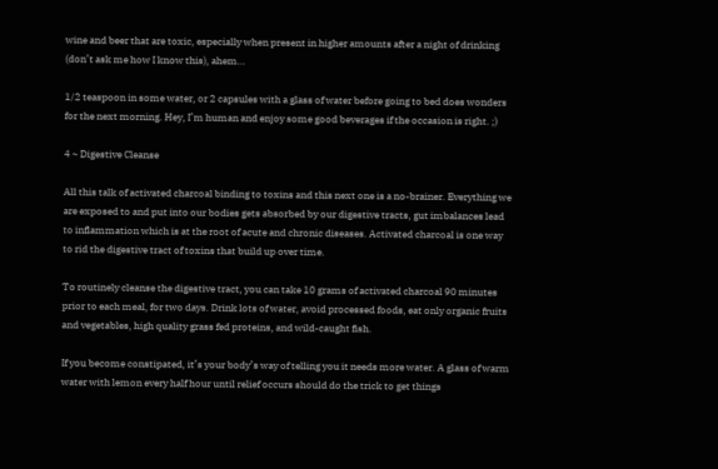wine and beer that are toxic, especially when present in higher amounts after a night of drinking (don’t ask me how I know this), ahem…

1/2 teaspoon in some water, or 2 capsules with a glass of water before going to bed does wonders for the next morning. Hey, I’m human and enjoy some good beverages if the occasion is right. ;)

4 ~ Digestive Cleanse

All this talk of activated charcoal binding to toxins and this next one is a no-brainer. Everything we are exposed to and put into our bodies gets absorbed by our digestive tracts, gut imbalances lead to inflammation which is at the root of acute and chronic diseases. Activated charcoal is one way to rid the digestive tract of toxins that build up over time.

To routinely cleanse the digestive tract, you can take 10 grams of activated charcoal 90 minutes prior to each meal, for two days. Drink lots of water, avoid processed foods, eat only organic fruits and vegetables, high quality grass fed proteins, and wild-caught fish.

If you become constipated, it’s your body’s way of telling you it needs more water. A glass of warm water with lemon every half hour until relief occurs should do the trick to get things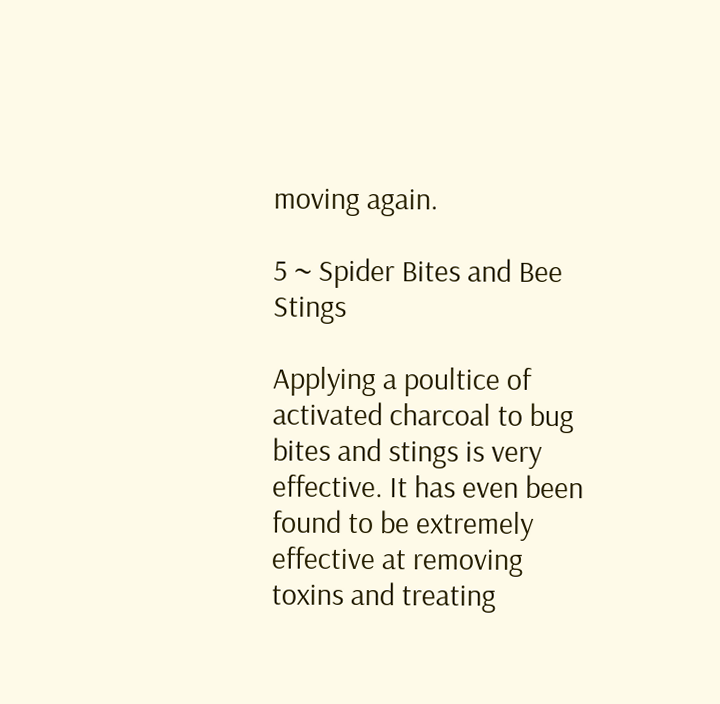moving again.

5 ~ Spider Bites and Bee Stings

Applying a poultice of activated charcoal to bug bites and stings is very effective. It has even been found to be extremely effective at removing toxins and treating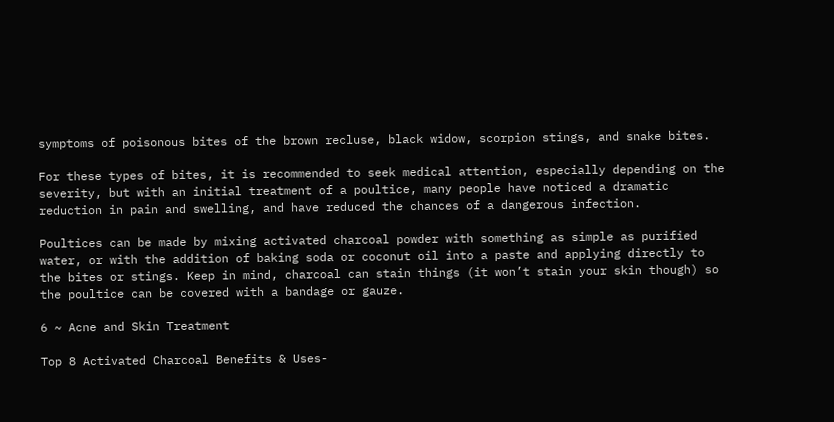symptoms of poisonous bites of the brown recluse, black widow, scorpion stings, and snake bites.

For these types of bites, it is recommended to seek medical attention, especially depending on the severity, but with an initial treatment of a poultice, many people have noticed a dramatic reduction in pain and swelling, and have reduced the chances of a dangerous infection.

Poultices can be made by mixing activated charcoal powder with something as simple as purified water, or with the addition of baking soda or coconut oil into a paste and applying directly to the bites or stings. Keep in mind, charcoal can stain things (it won’t stain your skin though) so the poultice can be covered with a bandage or gauze.

6 ~ Acne and Skin Treatment

Top 8 Activated Charcoal Benefits & Uses-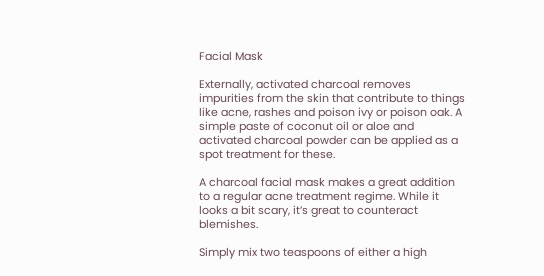Facial Mask

Externally, activated charcoal removes impurities from the skin that contribute to things like acne, rashes and poison ivy or poison oak. A simple paste of coconut oil or aloe and activated charcoal powder can be applied as a spot treatment for these.

A charcoal facial mask makes a great addition to a regular acne treatment regime. While it looks a bit scary, it’s great to counteract blemishes.

Simply mix two teaspoons of either a high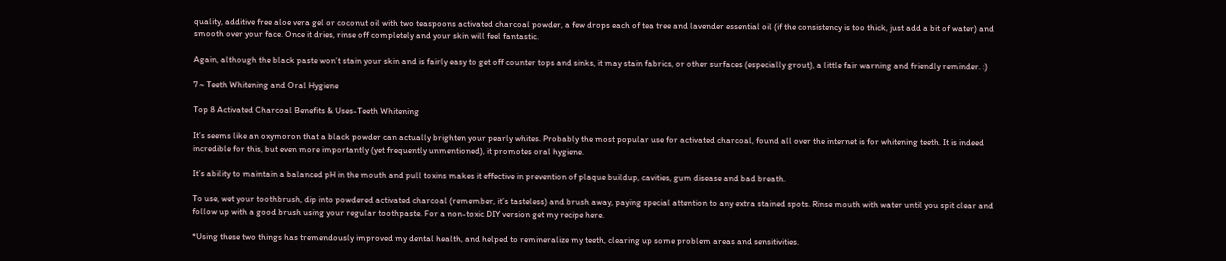quality, additive free aloe vera gel or coconut oil with two teaspoons activated charcoal powder, a few drops each of tea tree and lavender essential oil (if the consistency is too thick, just add a bit of water) and smooth over your face. Once it dries, rinse off completely and your skin will feel fantastic.

Again, although the black paste won’t stain your skin and is fairly easy to get off counter tops and sinks, it may stain fabrics, or other surfaces (especially grout), a little fair warning and friendly reminder. :)

7 ~ Teeth Whitening and Oral Hygiene

Top 8 Activated Charcoal Benefits & Uses-Teeth Whitening

It’s seems like an oxymoron that a black powder can actually brighten your pearly whites. Probably the most popular use for activated charcoal, found all over the internet is for whitening teeth. It is indeed incredible for this, but even more importantly (yet frequently unmentioned), it promotes oral hygiene.

It’s ability to maintain a balanced pH in the mouth and pull toxins makes it effective in prevention of plaque buildup, cavities, gum disease and bad breath.

To use, wet your toothbrush, dip into powdered activated charcoal (remember, it’s tasteless) and brush away, paying special attention to any extra stained spots. Rinse mouth with water until you spit clear and follow up with a good brush using your regular toothpaste. For a non-toxic DIY version get my recipe here.

*Using these two things has tremendously improved my dental health, and helped to remineralize my teeth, clearing up some problem areas and sensitivities.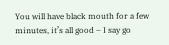You will have black mouth for a few minutes, it’s all good – I say go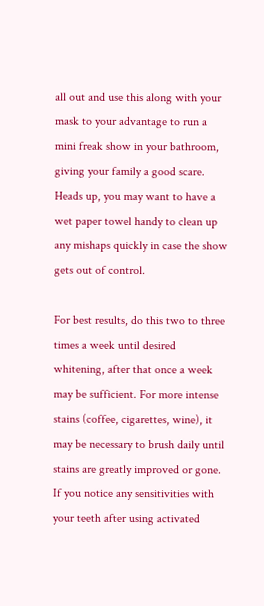all out and use this along with your mask to your advantage to run a mini freak show in your bathroom, giving your family a good scare. Heads up, you may want to have a wet paper towel handy to clean up any mishaps quickly in case the show gets out of control.

For best results, do this two to three times a week until desired whitening, after that once a week may be sufficient. For more intense stains (coffee, cigarettes, wine), it may be necessary to brush daily until stains are greatly improved or gone. If you notice any sensitivities with your teeth after using activated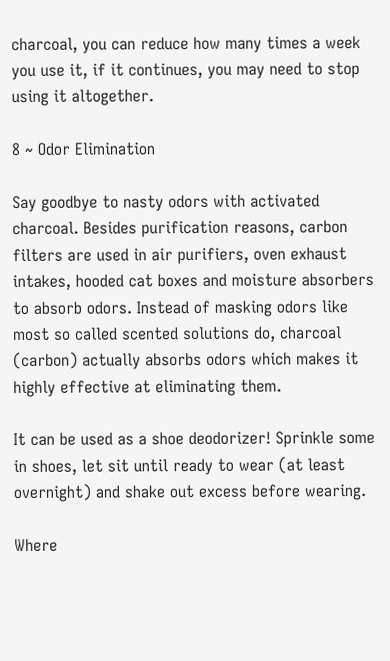charcoal, you can reduce how many times a week you use it, if it continues, you may need to stop using it altogether.

8 ~ Odor Elimination

Say goodbye to nasty odors with activated charcoal. Besides purification reasons, carbon filters are used in air purifiers, oven exhaust intakes, hooded cat boxes and moisture absorbers to absorb odors. Instead of masking odors like most so called scented solutions do, charcoal (carbon) actually absorbs odors which makes it highly effective at eliminating them.

It can be used as a shoe deodorizer! Sprinkle some in shoes, let sit until ready to wear (at least overnight) and shake out excess before wearing.

Where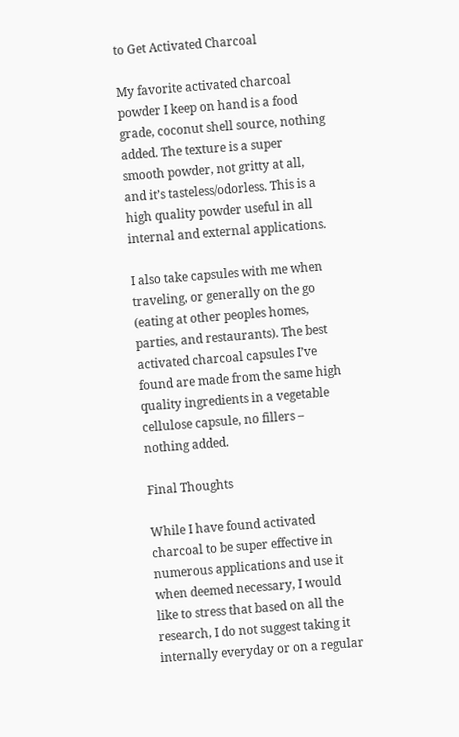to Get Activated Charcoal

My favorite activated charcoal powder I keep on hand is a food grade, coconut shell source, nothing added. The texture is a super smooth powder, not gritty at all, and it’s tasteless/odorless. This is a high quality powder useful in all internal and external applications.

I also take capsules with me when traveling, or generally on the go (eating at other peoples homes, parties, and restaurants). The best activated charcoal capsules I’ve found are made from the same high quality ingredients in a vegetable cellulose capsule, no fillers – nothing added.

Final Thoughts

While I have found activated charcoal to be super effective in numerous applications and use it when deemed necessary, I would like to stress that based on all the research, I do not suggest taking it internally everyday or on a regular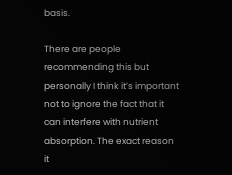basis.

There are people recommending this but personally I think it’s important not to ignore the fact that it can interfere with nutrient absorption. The exact reason it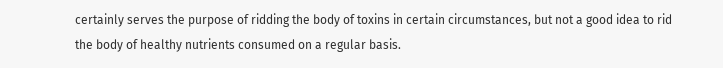certainly serves the purpose of ridding the body of toxins in certain circumstances, but not a good idea to rid the body of healthy nutrients consumed on a regular basis.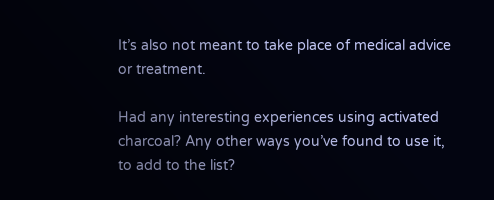It’s also not meant to take place of medical advice or treatment.

Had any interesting experiences using activated charcoal? Any other ways you’ve found to use it, to add to the list?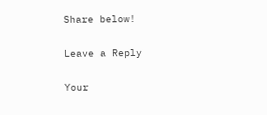Share below!

Leave a Reply

Your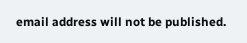email address will not be published.